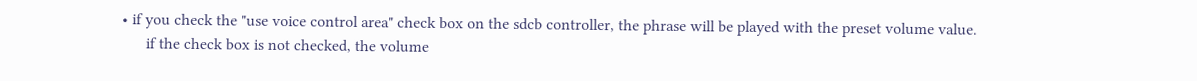• if you check the "use voice control area" check box on the sdcb controller, the phrase will be played with the preset volume value.
      if the check box is not checked, the volume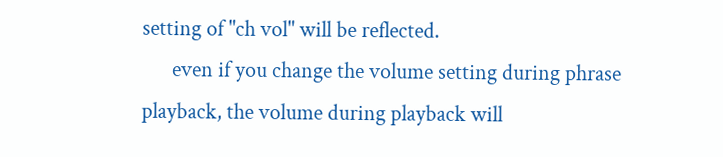setting of "ch vol" will be reflected.
      even if you change the volume setting during phrase playback, the volume during playback will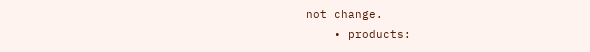not change.
    • products: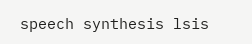speech synthesis lsis